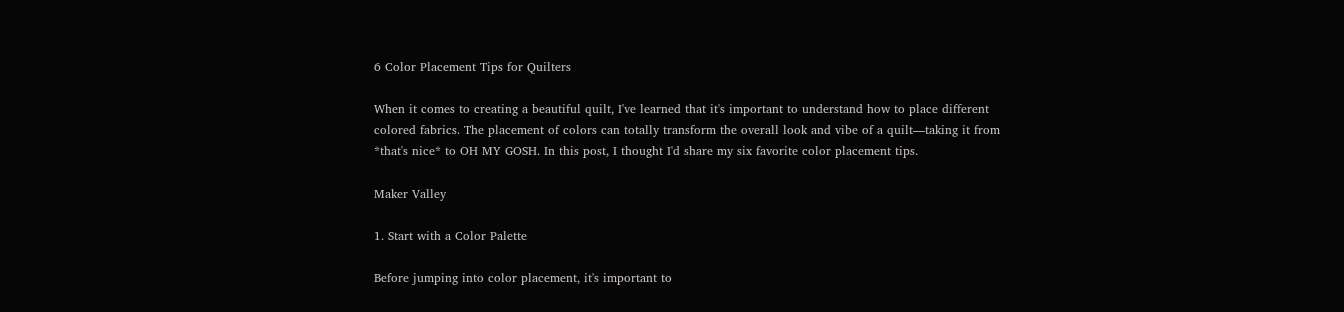6 Color Placement Tips for Quilters

When it comes to creating a beautiful quilt, I've learned that it's important to understand how to place different colored fabrics. The placement of colors can totally transform the overall look and vibe of a quilt—taking it from *that's nice* to OH MY GOSH. In this post, I thought I'd share my six favorite color placement tips.

Maker Valley

1. Start with a Color Palette

Before jumping into color placement, it's important to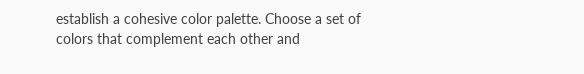establish a cohesive color palette. Choose a set of colors that complement each other and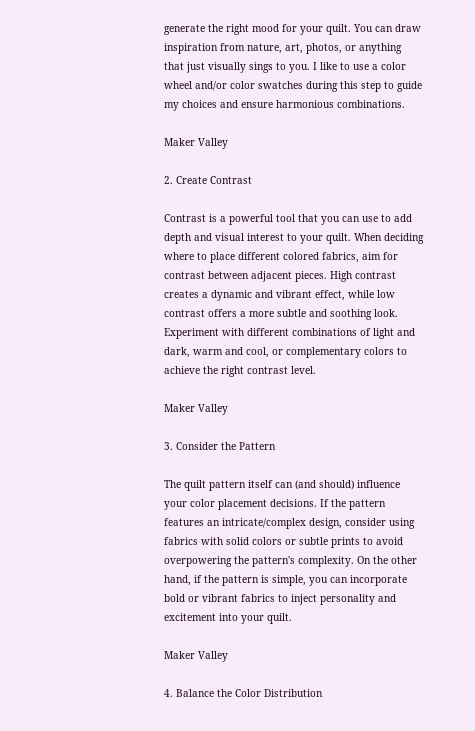generate the right mood for your quilt. You can draw inspiration from nature, art, photos, or anything that just visually sings to you. I like to use a color wheel and/or color swatches during this step to guide my choices and ensure harmonious combinations.

Maker Valley

2. Create Contrast

Contrast is a powerful tool that you can use to add depth and visual interest to your quilt. When deciding where to place different colored fabrics, aim for contrast between adjacent pieces. High contrast creates a dynamic and vibrant effect, while low contrast offers a more subtle and soothing look. Experiment with different combinations of light and dark, warm and cool, or complementary colors to achieve the right contrast level.

Maker Valley

3. Consider the Pattern

The quilt pattern itself can (and should) influence your color placement decisions. If the pattern features an intricate/complex design, consider using fabrics with solid colors or subtle prints to avoid overpowering the pattern's complexity. On the other hand, if the pattern is simple, you can incorporate bold or vibrant fabrics to inject personality and excitement into your quilt.

Maker Valley

4. Balance the Color Distribution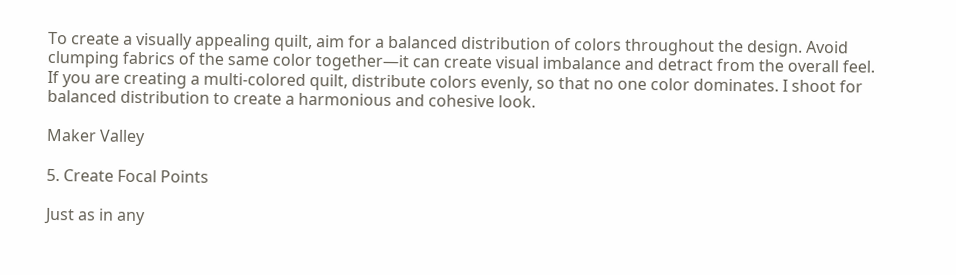To create a visually appealing quilt, aim for a balanced distribution of colors throughout the design. Avoid clumping fabrics of the same color together—it can create visual imbalance and detract from the overall feel. If you are creating a multi-colored quilt, distribute colors evenly, so that no one color dominates. I shoot for balanced distribution to create a harmonious and cohesive look.

Maker Valley

5. Create Focal Points

Just as in any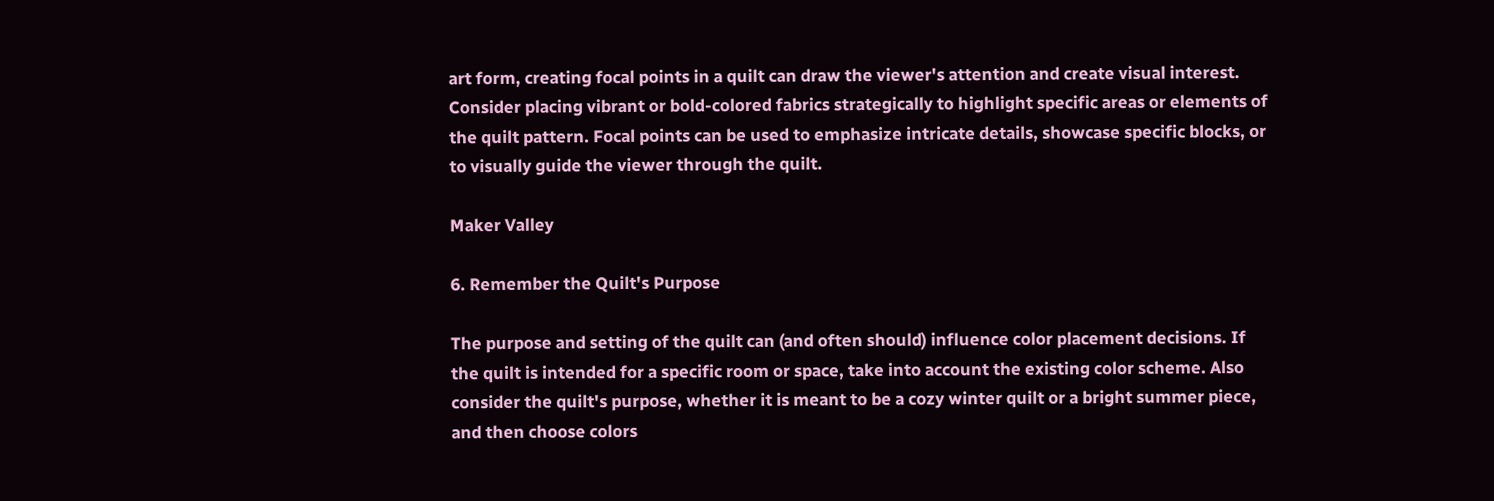art form, creating focal points in a quilt can draw the viewer's attention and create visual interest. Consider placing vibrant or bold-colored fabrics strategically to highlight specific areas or elements of the quilt pattern. Focal points can be used to emphasize intricate details, showcase specific blocks, or to visually guide the viewer through the quilt.

Maker Valley

6. Remember the Quilt's Purpose

The purpose and setting of the quilt can (and often should) influence color placement decisions. If the quilt is intended for a specific room or space, take into account the existing color scheme. Also consider the quilt's purpose, whether it is meant to be a cozy winter quilt or a bright summer piece, and then choose colors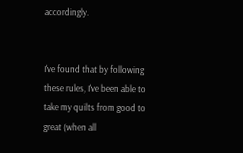accordingly.


I've found that by following these rules, I've been able to take my quilts from good to great (when all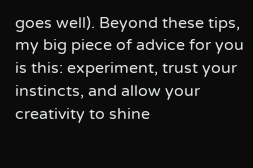goes well). Beyond these tips, my big piece of advice for you is this: experiment, trust your instincts, and allow your creativity to shine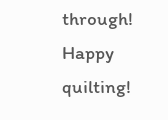through! Happy quilting!